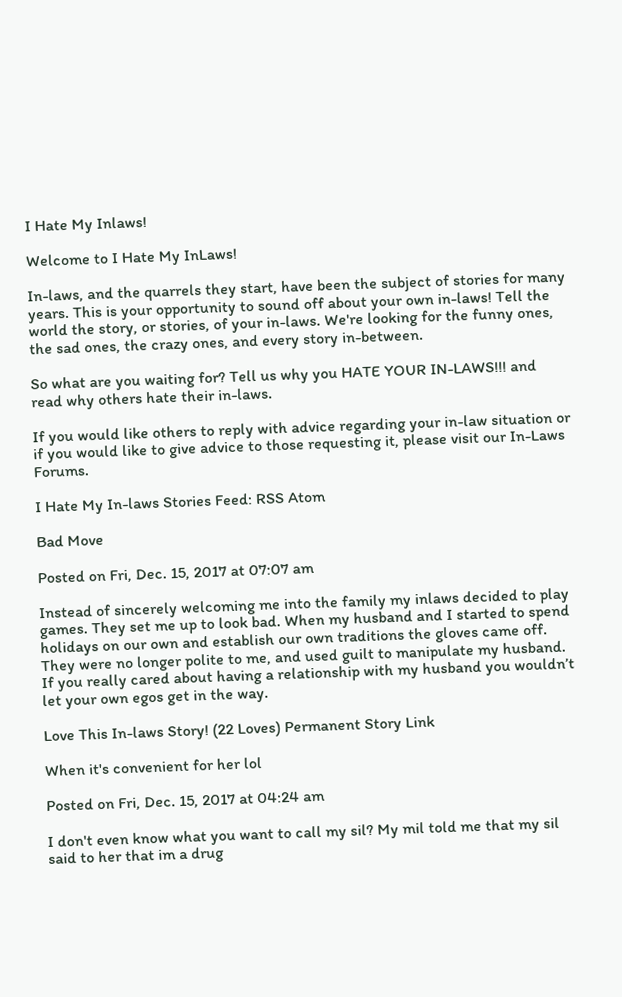I Hate My Inlaws!

Welcome to I Hate My InLaws!

In-laws, and the quarrels they start, have been the subject of stories for many years. This is your opportunity to sound off about your own in-laws! Tell the world the story, or stories, of your in-laws. We're looking for the funny ones, the sad ones, the crazy ones, and every story in-between.

So what are you waiting for? Tell us why you HATE YOUR IN-LAWS!!! and read why others hate their in-laws.

If you would like others to reply with advice regarding your in-law situation or if you would like to give advice to those requesting it, please visit our In-Laws Forums.

I Hate My In-laws Stories Feed: RSS Atom

Bad Move

Posted on Fri, Dec. 15, 2017 at 07:07 am

Instead of sincerely welcoming me into the family my inlaws decided to play games. They set me up to look bad. When my husband and I started to spend holidays on our own and establish our own traditions the gloves came off. They were no longer polite to me, and used guilt to manipulate my husband. If you really cared about having a relationship with my husband you wouldn’t let your own egos get in the way.

Love This In-laws Story! (22 Loves) Permanent Story Link

When it's convenient for her lol

Posted on Fri, Dec. 15, 2017 at 04:24 am

I don't even know what you want to call my sil? My mil told me that my sil said to her that im a drug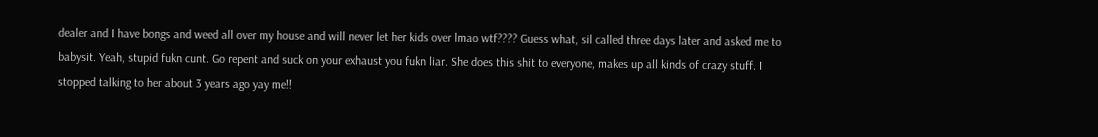dealer and I have bongs and weed all over my house and will never let her kids over lmao wtf???? Guess what, sil called three days later and asked me to babysit. Yeah, stupid fukn cunt. Go repent and suck on your exhaust you fukn liar. She does this shit to everyone, makes up all kinds of crazy stuff. I stopped talking to her about 3 years ago yay me!!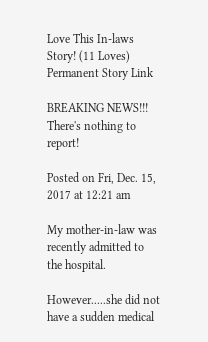Love This In-laws Story! (11 Loves) Permanent Story Link

BREAKING NEWS!!! There's nothing to report!

Posted on Fri, Dec. 15, 2017 at 12:21 am

My mother-in-law was recently admitted to the hospital.

However.....she did not have a sudden medical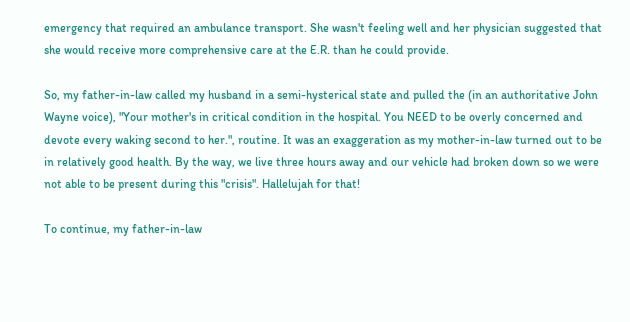emergency that required an ambulance transport. She wasn't feeling well and her physician suggested that she would receive more comprehensive care at the E.R. than he could provide.

So, my father-in-law called my husband in a semi-hysterical state and pulled the (in an authoritative John Wayne voice), "Your mother's in critical condition in the hospital. You NEED to be overly concerned and devote every waking second to her.", routine. It was an exaggeration as my mother-in-law turned out to be in relatively good health. By the way, we live three hours away and our vehicle had broken down so we were not able to be present during this "crisis". Hallelujah for that!

To continue, my father-in-law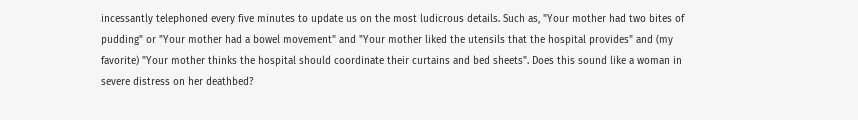incessantly telephoned every five minutes to update us on the most ludicrous details. Such as, "Your mother had two bites of pudding" or "Your mother had a bowel movement" and "Your mother liked the utensils that the hospital provides" and (my favorite) "Your mother thinks the hospital should coordinate their curtains and bed sheets". Does this sound like a woman in severe distress on her deathbed?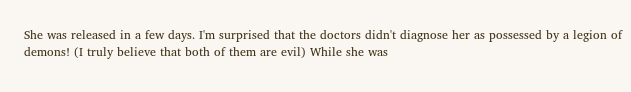She was released in a few days. I'm surprised that the doctors didn't diagnose her as possessed by a legion of demons! (I truly believe that both of them are evil) While she was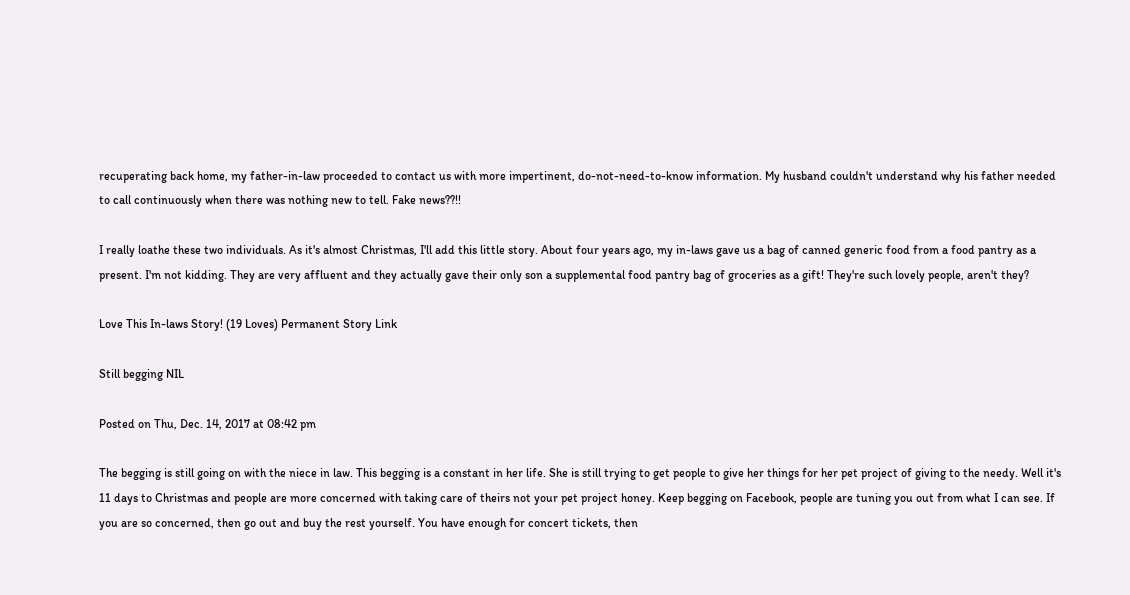recuperating back home, my father-in-law proceeded to contact us with more impertinent, do-not-need-to-know information. My husband couldn't understand why his father needed to call continuously when there was nothing new to tell. Fake news??!!

I really loathe these two individuals. As it's almost Christmas, I'll add this little story. About four years ago, my in-laws gave us a bag of canned generic food from a food pantry as a present. I'm not kidding. They are very affluent and they actually gave their only son a supplemental food pantry bag of groceries as a gift! They're such lovely people, aren't they?

Love This In-laws Story! (19 Loves) Permanent Story Link

Still begging NIL

Posted on Thu, Dec. 14, 2017 at 08:42 pm

The begging is still going on with the niece in law. This begging is a constant in her life. She is still trying to get people to give her things for her pet project of giving to the needy. Well it's 11 days to Christmas and people are more concerned with taking care of theirs not your pet project honey. Keep begging on Facebook, people are tuning you out from what I can see. If you are so concerned, then go out and buy the rest yourself. You have enough for concert tickets, then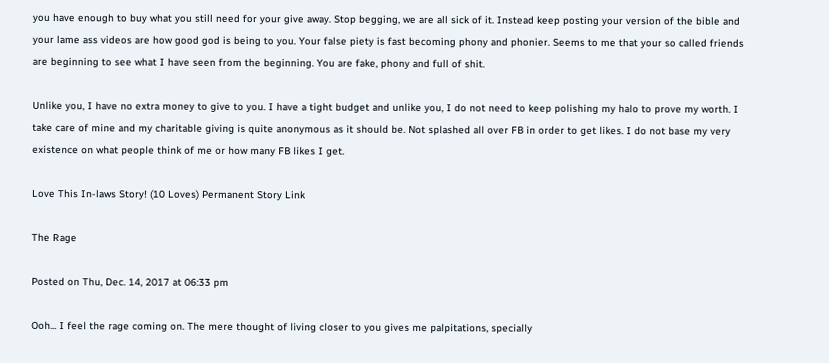you have enough to buy what you still need for your give away. Stop begging, we are all sick of it. Instead keep posting your version of the bible and your lame ass videos are how good god is being to you. Your false piety is fast becoming phony and phonier. Seems to me that your so called friends are beginning to see what I have seen from the beginning. You are fake, phony and full of shit.

Unlike you, I have no extra money to give to you. I have a tight budget and unlike you, I do not need to keep polishing my halo to prove my worth. I take care of mine and my charitable giving is quite anonymous as it should be. Not splashed all over FB in order to get likes. I do not base my very existence on what people think of me or how many FB likes I get.

Love This In-laws Story! (10 Loves) Permanent Story Link

The Rage

Posted on Thu, Dec. 14, 2017 at 06:33 pm

Ooh... I feel the rage coming on. The mere thought of living closer to you gives me palpitations, specially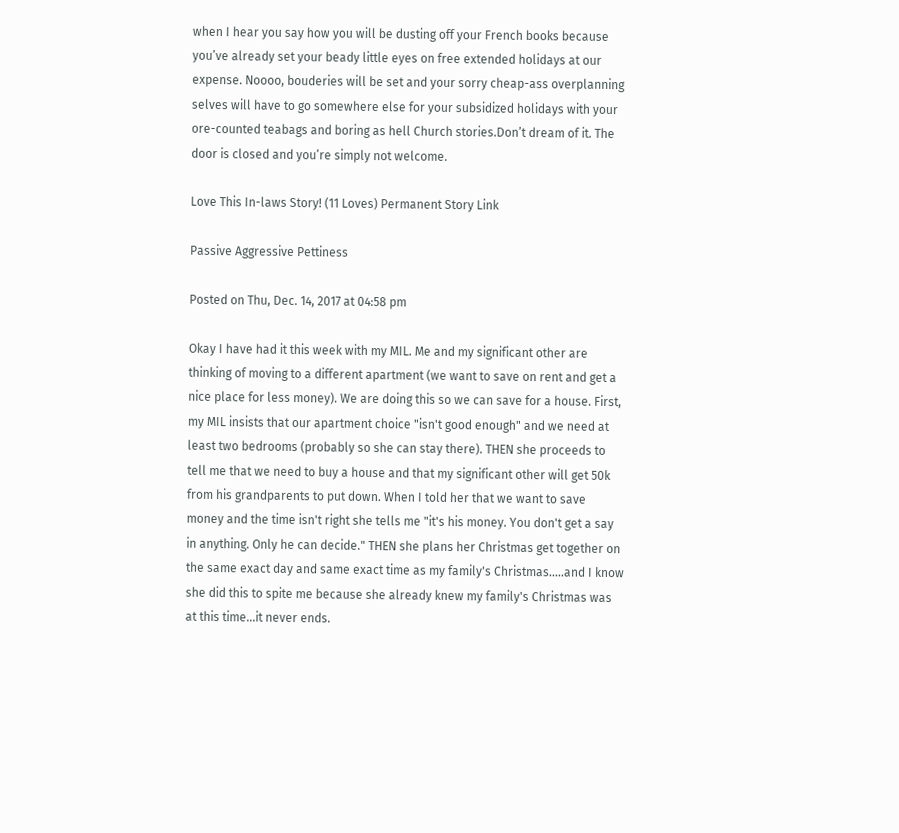when I hear you say how you will be dusting off your French books because you’ve already set your beady little eyes on free extended holidays at our expense. Noooo, bouderies will be set and your sorry cheap-ass overplanning selves will have to go somewhere else for your subsidized holidays with your ore-counted teabags and boring as hell Church stories.Don’t dream of it. The door is closed and you’re simply not welcome.

Love This In-laws Story! (11 Loves) Permanent Story Link

Passive Aggressive Pettiness

Posted on Thu, Dec. 14, 2017 at 04:58 pm

Okay I have had it this week with my MIL. Me and my significant other are thinking of moving to a different apartment (we want to save on rent and get a nice place for less money). We are doing this so we can save for a house. First, my MIL insists that our apartment choice "isn't good enough" and we need at least two bedrooms (probably so she can stay there). THEN she proceeds to tell me that we need to buy a house and that my significant other will get 50k from his grandparents to put down. When I told her that we want to save money and the time isn't right she tells me "it's his money. You don't get a say in anything. Only he can decide." THEN she plans her Christmas get together on the same exact day and same exact time as my family's Christmas.....and I know she did this to spite me because she already knew my family's Christmas was at this time...it never ends.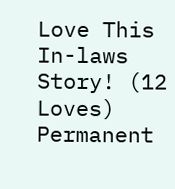Love This In-laws Story! (12 Loves) Permanent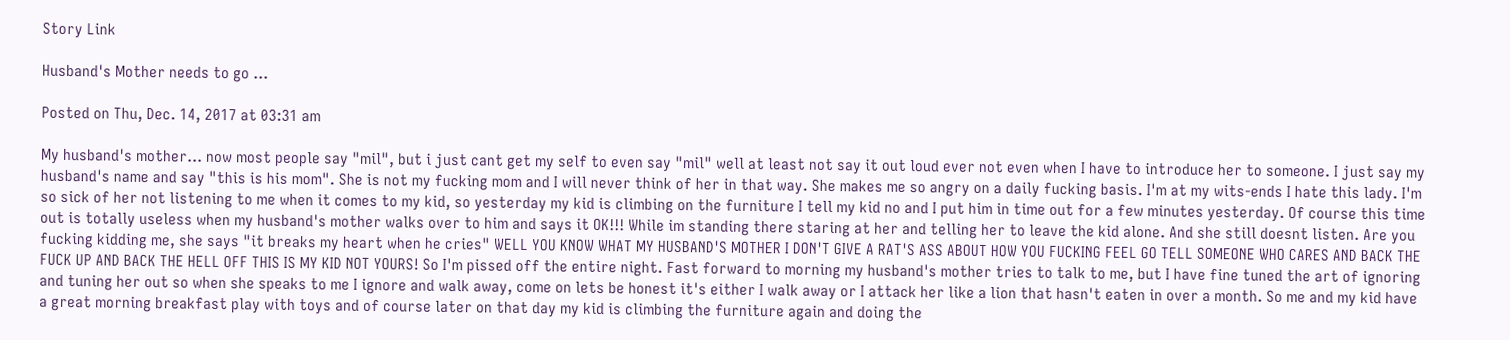Story Link

Husband's Mother needs to go ...

Posted on Thu, Dec. 14, 2017 at 03:31 am

My husband's mother... now most people say "mil", but i just cant get my self to even say "mil" well at least not say it out loud ever not even when I have to introduce her to someone. I just say my husband's name and say "this is his mom". She is not my fucking mom and I will never think of her in that way. She makes me so angry on a daily fucking basis. I'm at my wits-ends I hate this lady. I'm so sick of her not listening to me when it comes to my kid, so yesterday my kid is climbing on the furniture I tell my kid no and I put him in time out for a few minutes yesterday. Of course this time out is totally useless when my husband's mother walks over to him and says it OK!!! While im standing there staring at her and telling her to leave the kid alone. And she still doesnt listen. Are you fucking kidding me, she says "it breaks my heart when he cries" WELL YOU KNOW WHAT MY HUSBAND'S MOTHER I DON'T GIVE A RAT'S ASS ABOUT HOW YOU FUCKING FEEL GO TELL SOMEONE WHO CARES AND BACK THE FUCK UP AND BACK THE HELL OFF THIS IS MY KID NOT YOURS! So I'm pissed off the entire night. Fast forward to morning my husband's mother tries to talk to me, but I have fine tuned the art of ignoring and tuning her out so when she speaks to me I ignore and walk away, come on lets be honest it's either I walk away or I attack her like a lion that hasn't eaten in over a month. So me and my kid have a great morning breakfast play with toys and of course later on that day my kid is climbing the furniture again and doing the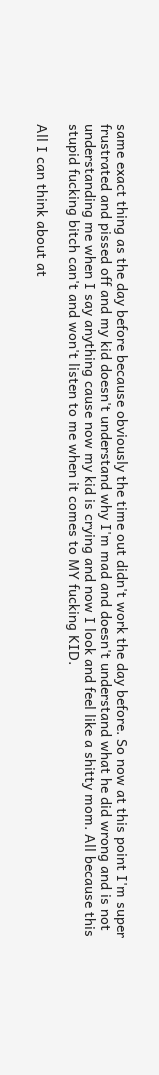same exact thing as the day before because obviously the time out didn't work the day before. So now at this point I'm super frustrated and pissed off and my kid doesn't understand why I'm mad and doesn't understand what he did wrong and is not understanding me when I say anything cause now my kid is crying and now I look and feel like a shitty mom. All because this stupid fucking bitch can't and won't listen to me when it comes to MY fucking KID.

All I can think about at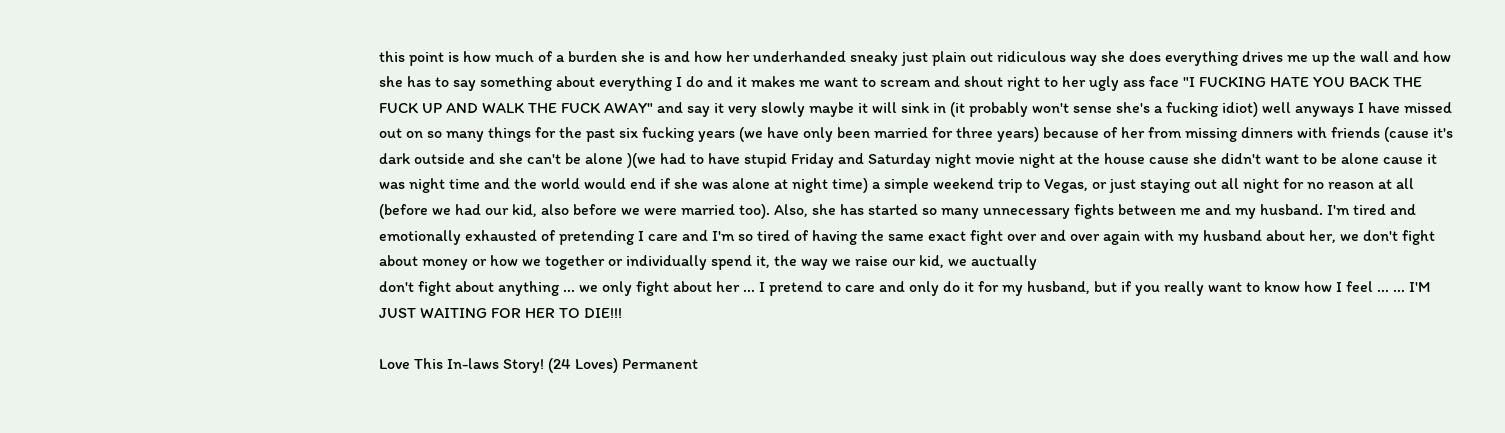this point is how much of a burden she is and how her underhanded sneaky just plain out ridiculous way she does everything drives me up the wall and how she has to say something about everything I do and it makes me want to scream and shout right to her ugly ass face "I FUCKING HATE YOU BACK THE FUCK UP AND WALK THE FUCK AWAY" and say it very slowly maybe it will sink in (it probably won't sense she's a fucking idiot) well anyways I have missed out on so many things for the past six fucking years (we have only been married for three years) because of her from missing dinners with friends (cause it's dark outside and she can't be alone )(we had to have stupid Friday and Saturday night movie night at the house cause she didn't want to be alone cause it was night time and the world would end if she was alone at night time) a simple weekend trip to Vegas, or just staying out all night for no reason at all (before we had our kid, also before we were married too). Also, she has started so many unnecessary fights between me and my husband. I'm tired and emotionally exhausted of pretending I care and I'm so tired of having the same exact fight over and over again with my husband about her, we don't fight about money or how we together or individually spend it, the way we raise our kid, we auctually
don't fight about anything ... we only fight about her ... I pretend to care and only do it for my husband, but if you really want to know how I feel ... ... I'M JUST WAITING FOR HER TO DIE!!!

Love This In-laws Story! (24 Loves) Permanent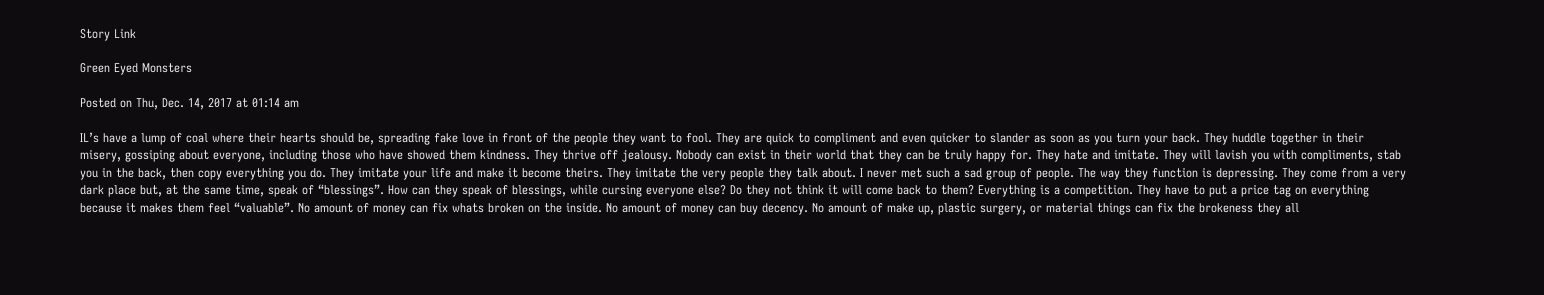Story Link

Green Eyed Monsters

Posted on Thu, Dec. 14, 2017 at 01:14 am

IL’s have a lump of coal where their hearts should be, spreading fake love in front of the people they want to fool. They are quick to compliment and even quicker to slander as soon as you turn your back. They huddle together in their misery, gossiping about everyone, including those who have showed them kindness. They thrive off jealousy. Nobody can exist in their world that they can be truly happy for. They hate and imitate. They will lavish you with compliments, stab you in the back, then copy everything you do. They imitate your life and make it become theirs. They imitate the very people they talk about. I never met such a sad group of people. The way they function is depressing. They come from a very dark place but, at the same time, speak of “blessings”. How can they speak of blessings, while cursing everyone else? Do they not think it will come back to them? Everything is a competition. They have to put a price tag on everything because it makes them feel “valuable”. No amount of money can fix whats broken on the inside. No amount of money can buy decency. No amount of make up, plastic surgery, or material things can fix the brokeness they all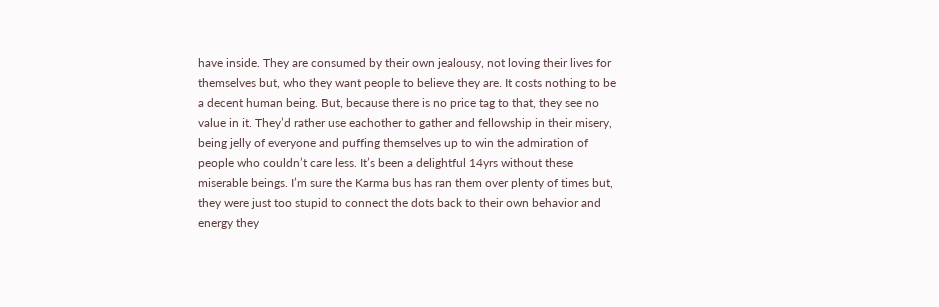have inside. They are consumed by their own jealousy, not loving their lives for themselves but, who they want people to believe they are. It costs nothing to be a decent human being. But, because there is no price tag to that, they see no value in it. They’d rather use eachother to gather and fellowship in their misery, being jelly of everyone and puffing themselves up to win the admiration of people who couldn’t care less. It’s been a delightful 14yrs without these miserable beings. I’m sure the Karma bus has ran them over plenty of times but, they were just too stupid to connect the dots back to their own behavior and energy they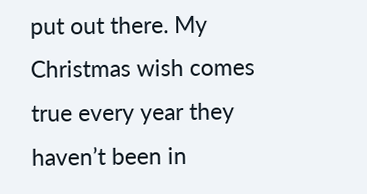put out there. My Christmas wish comes true every year they haven’t been in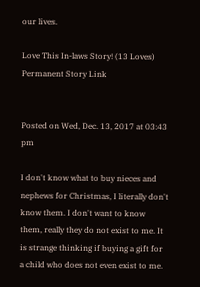our lives.

Love This In-laws Story! (13 Loves) Permanent Story Link


Posted on Wed, Dec. 13, 2017 at 03:43 pm

I don't know what to buy nieces and nephews for Christmas, I literally don't know them. I don't want to know them, really they do not exist to me. It is strange thinking if buying a gift for a child who does not even exist to me.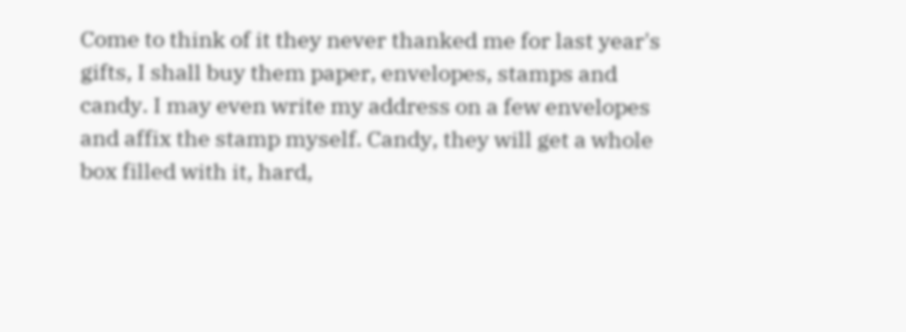Come to think of it they never thanked me for last year's gifts, I shall buy them paper, envelopes, stamps and candy. I may even write my address on a few envelopes and affix the stamp myself. Candy, they will get a whole box filled with it, hard,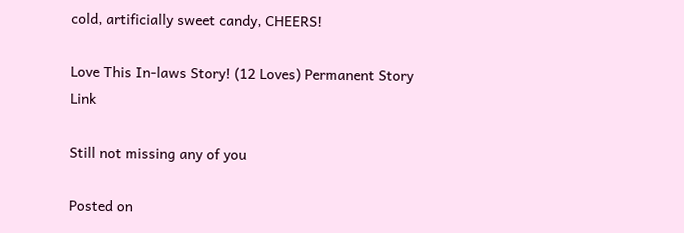cold, artificially sweet candy, CHEERS!

Love This In-laws Story! (12 Loves) Permanent Story Link

Still not missing any of you

Posted on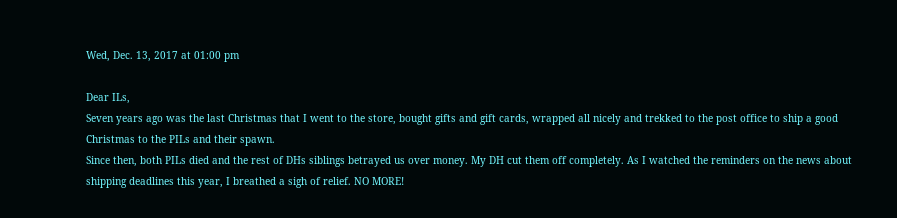Wed, Dec. 13, 2017 at 01:00 pm

Dear ILs,
Seven years ago was the last Christmas that I went to the store, bought gifts and gift cards, wrapped all nicely and trekked to the post office to ship a good Christmas to the PILs and their spawn.
Since then, both PILs died and the rest of DHs siblings betrayed us over money. My DH cut them off completely. As I watched the reminders on the news about shipping deadlines this year, I breathed a sigh of relief. NO MORE!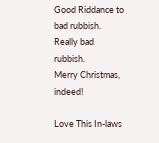Good Riddance to bad rubbish. Really bad rubbish.
Merry Christmas, indeed!

Love This In-laws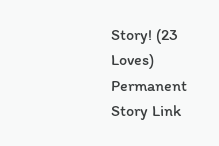Story! (23 Loves) Permanent Story Link